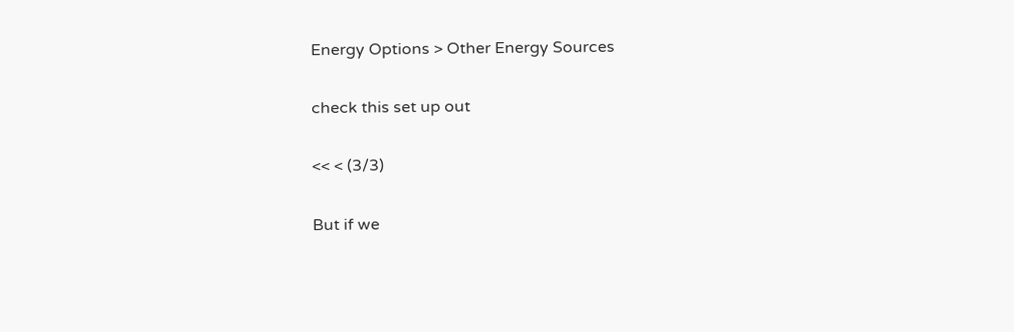Energy Options > Other Energy Sources

check this set up out

<< < (3/3)

But if we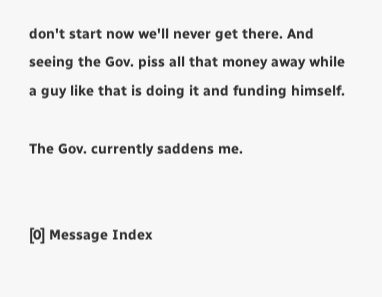don't start now we'll never get there. And seeing the Gov. piss all that money away while a guy like that is doing it and funding himself.

The Gov. currently saddens me.


[0] Message Index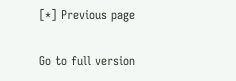[*] Previous page

Go to full version